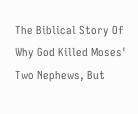The Biblical Story Of Why God Killed Moses' Two Nephews, But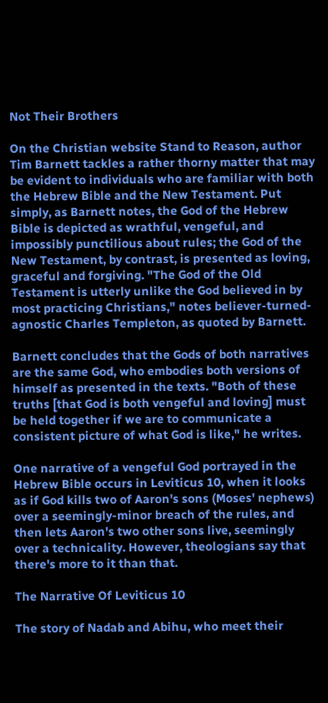Not Their Brothers

On the Christian website Stand to Reason, author Tim Barnett tackles a rather thorny matter that may be evident to individuals who are familiar with both the Hebrew Bible and the New Testament. Put simply, as Barnett notes, the God of the Hebrew Bible is depicted as wrathful, vengeful, and impossibly punctilious about rules; the God of the New Testament, by contrast, is presented as loving, graceful and forgiving. "The God of the Old Testament is utterly unlike the God believed in by most practicing Christians," notes believer-turned-agnostic Charles Templeton, as quoted by Barnett.

Barnett concludes that the Gods of both narratives are the same God, who embodies both versions of himself as presented in the texts. "Both of these truths [that God is both vengeful and loving] must be held together if we are to communicate a consistent picture of what God is like," he writes.

One narrative of a vengeful God portrayed in the Hebrew Bible occurs in Leviticus 10, when it looks as if God kills two of Aaron's sons (Moses' nephews) over a seemingly-minor breach of the rules, and then lets Aaron's two other sons live, seemingly over a technicality. However, theologians say that there's more to it than that.

The Narrative Of Leviticus 10

The story of Nadab and Abihu, who meet their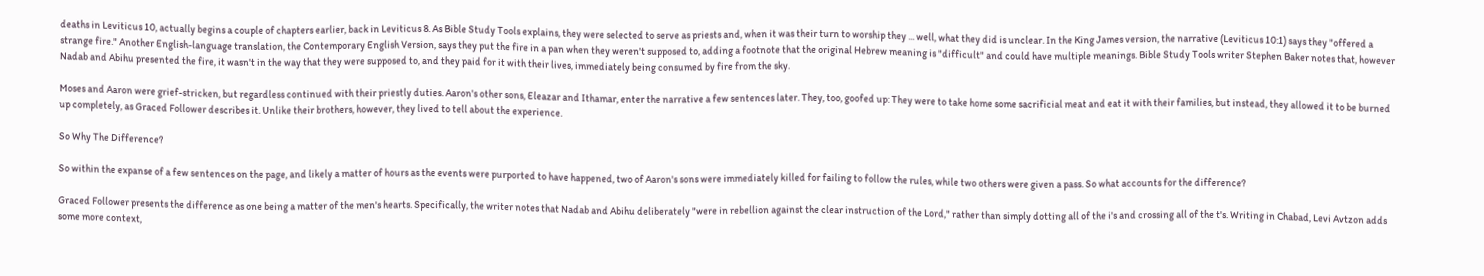deaths in Leviticus 10, actually begins a couple of chapters earlier, back in Leviticus 8. As Bible Study Tools explains, they were selected to serve as priests and, when it was their turn to worship they ... well, what they did is unclear. In the King James version, the narrative (Leviticus 10:1) says they "offered a strange fire." Another English-language translation, the Contemporary English Version, says they put the fire in a pan when they weren't supposed to, adding a footnote that the original Hebrew meaning is "difficult" and could have multiple meanings. Bible Study Tools writer Stephen Baker notes that, however Nadab and Abihu presented the fire, it wasn't in the way that they were supposed to, and they paid for it with their lives, immediately being consumed by fire from the sky.

Moses and Aaron were grief-stricken, but regardless continued with their priestly duties. Aaron's other sons, Eleazar and Ithamar, enter the narrative a few sentences later. They, too, goofed up: They were to take home some sacrificial meat and eat it with their families, but instead, they allowed it to be burned up completely, as Graced Follower describes it. Unlike their brothers, however, they lived to tell about the experience.

So Why The Difference?

So within the expanse of a few sentences on the page, and likely a matter of hours as the events were purported to have happened, two of Aaron's sons were immediately killed for failing to follow the rules, while two others were given a pass. So what accounts for the difference?

Graced Follower presents the difference as one being a matter of the men's hearts. Specifically, the writer notes that Nadab and Abihu deliberately "were in rebellion against the clear instruction of the Lord," rather than simply dotting all of the i's and crossing all of the t's. Writing in Chabad, Levi Avtzon adds some more context,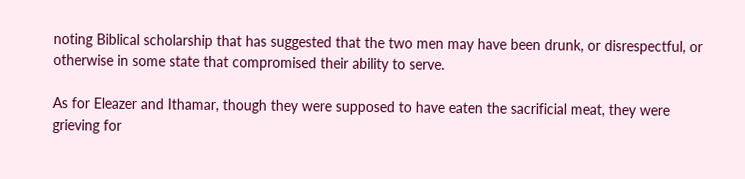noting Biblical scholarship that has suggested that the two men may have been drunk, or disrespectful, or otherwise in some state that compromised their ability to serve.

As for Eleazer and Ithamar, though they were supposed to have eaten the sacrificial meat, they were grieving for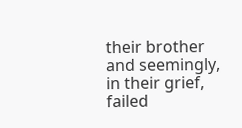their brother and seemingly, in their grief, failed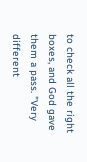to check all the right boxes, and God gave them a pass. "Very different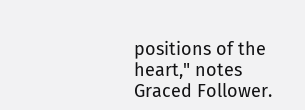positions of the heart," notes Graced Follower.